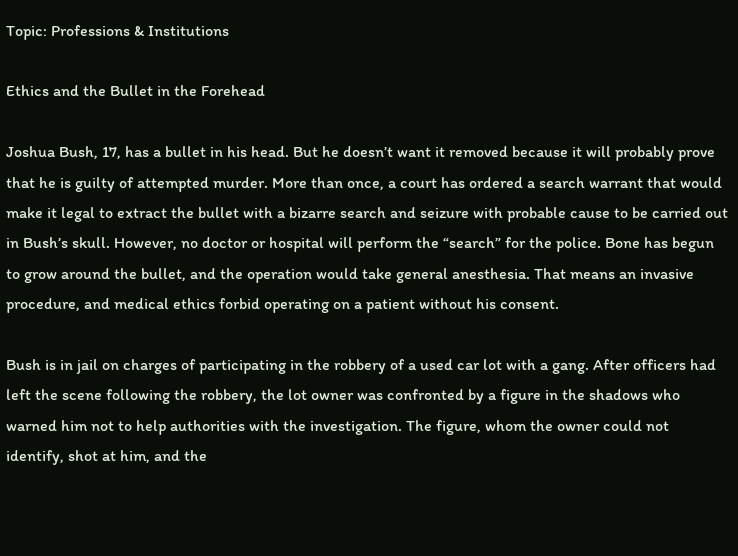Topic: Professions & Institutions

Ethics and the Bullet in the Forehead

Joshua Bush, 17, has a bullet in his head. But he doesn’t want it removed because it will probably prove that he is guilty of attempted murder. More than once, a court has ordered a search warrant that would make it legal to extract the bullet with a bizarre search and seizure with probable cause to be carried out in Bush’s skull. However, no doctor or hospital will perform the “search” for the police. Bone has begun to grow around the bullet, and the operation would take general anesthesia. That means an invasive procedure, and medical ethics forbid operating on a patient without his consent.

Bush is in jail on charges of participating in the robbery of a used car lot with a gang. After officers had left the scene following the robbery, the lot owner was confronted by a figure in the shadows who warned him not to help authorities with the investigation. The figure, whom the owner could not identify, shot at him, and the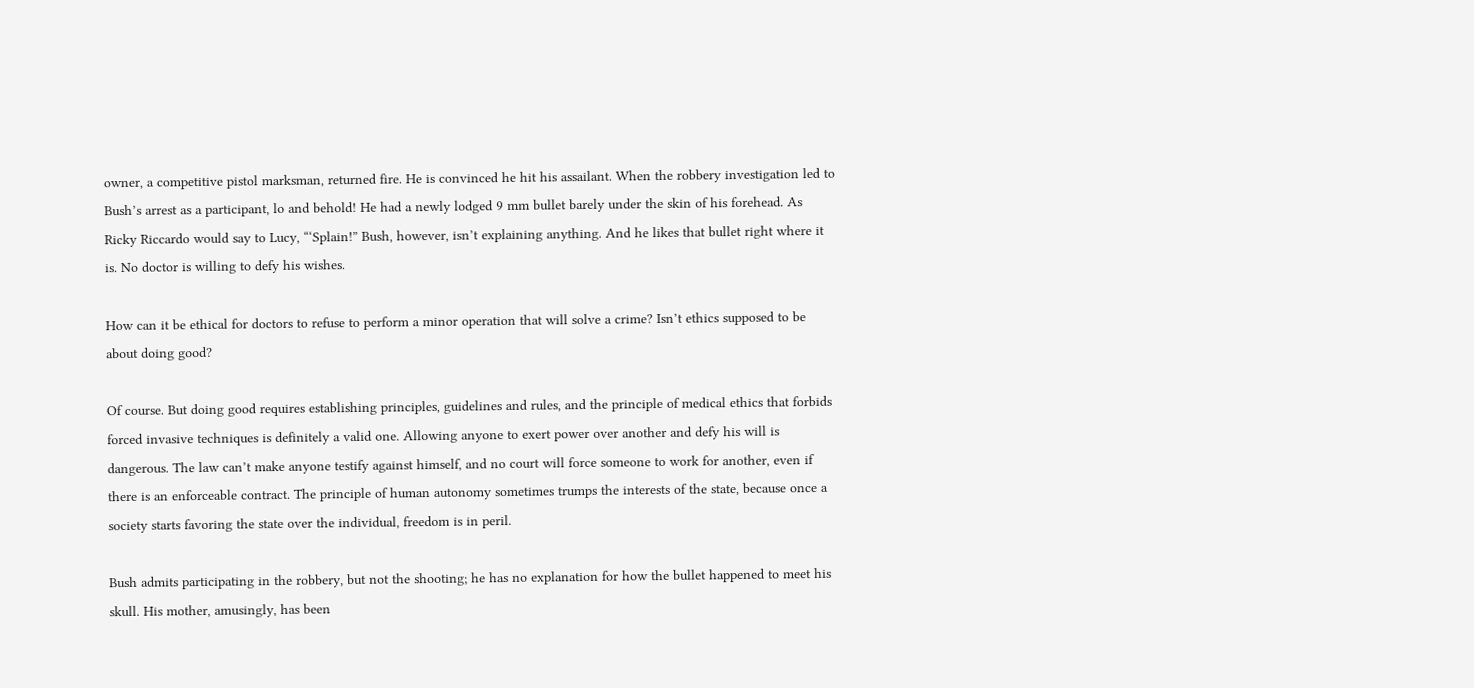owner, a competitive pistol marksman, returned fire. He is convinced he hit his assailant. When the robbery investigation led to Bush’s arrest as a participant, lo and behold! He had a newly lodged 9 mm bullet barely under the skin of his forehead. As Ricky Riccardo would say to Lucy, “‘Splain!” Bush, however, isn’t explaining anything. And he likes that bullet right where it is. No doctor is willing to defy his wishes.

How can it be ethical for doctors to refuse to perform a minor operation that will solve a crime? Isn’t ethics supposed to be about doing good?

Of course. But doing good requires establishing principles, guidelines and rules, and the principle of medical ethics that forbids forced invasive techniques is definitely a valid one. Allowing anyone to exert power over another and defy his will is dangerous. The law can’t make anyone testify against himself, and no court will force someone to work for another, even if there is an enforceable contract. The principle of human autonomy sometimes trumps the interests of the state, because once a society starts favoring the state over the individual, freedom is in peril.

Bush admits participating in the robbery, but not the shooting; he has no explanation for how the bullet happened to meet his skull. His mother, amusingly, has been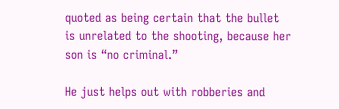quoted as being certain that the bullet is unrelated to the shooting, because her son is “no criminal.”

He just helps out with robberies and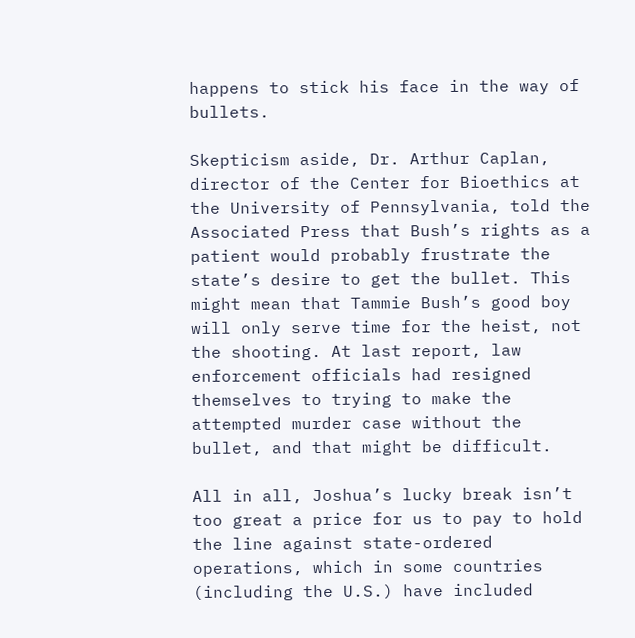happens to stick his face in the way of bullets.

Skepticism aside, Dr. Arthur Caplan, director of the Center for Bioethics at the University of Pennsylvania, told the Associated Press that Bush’s rights as a patient would probably frustrate the state’s desire to get the bullet. This might mean that Tammie Bush’s good boy will only serve time for the heist, not the shooting. At last report, law enforcement officials had resigned themselves to trying to make the attempted murder case without the bullet, and that might be difficult.

All in all, Joshua’s lucky break isn’t too great a price for us to pay to hold the line against state-ordered operations, which in some countries (including the U.S.) have included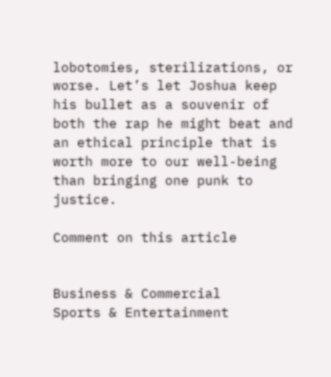lobotomies, sterilizations, or worse. Let’s let Joshua keep his bullet as a souvenir of both the rap he might beat and an ethical principle that is worth more to our well-being than bringing one punk to justice.

Comment on this article


Business & Commercial
Sports & Entertainment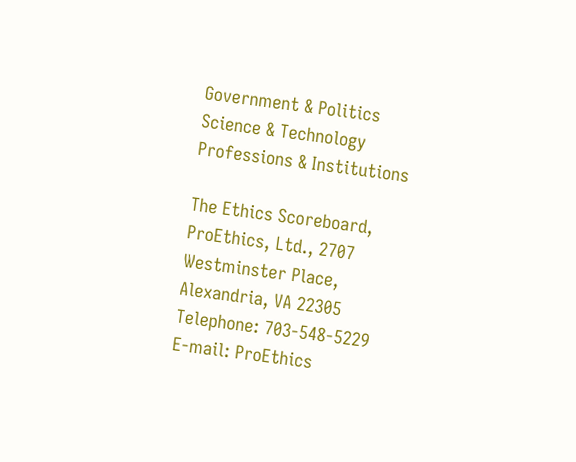Government & Politics
Science & Technology
Professions & Institutions

The Ethics Scoreboard, ProEthics, Ltd., 2707 Westminster Place, Alexandria, VA 22305
Telephone: 703-548-5229    E-mail: ProEthics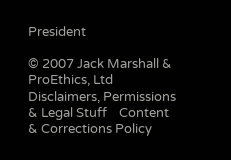President

© 2007 Jack Marshall & ProEthics, Ltd     Disclaimers, Permissions & Legal Stuff    Content & Corrections Policy